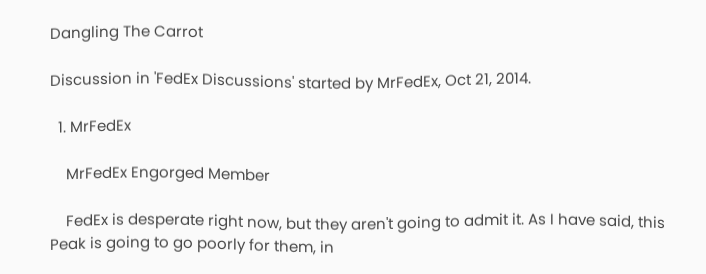Dangling The Carrot

Discussion in 'FedEx Discussions' started by MrFedEx, Oct 21, 2014.

  1. MrFedEx

    MrFedEx Engorged Member

    FedEx is desperate right now, but they aren't going to admit it. As I have said, this Peak is going to go poorly for them, in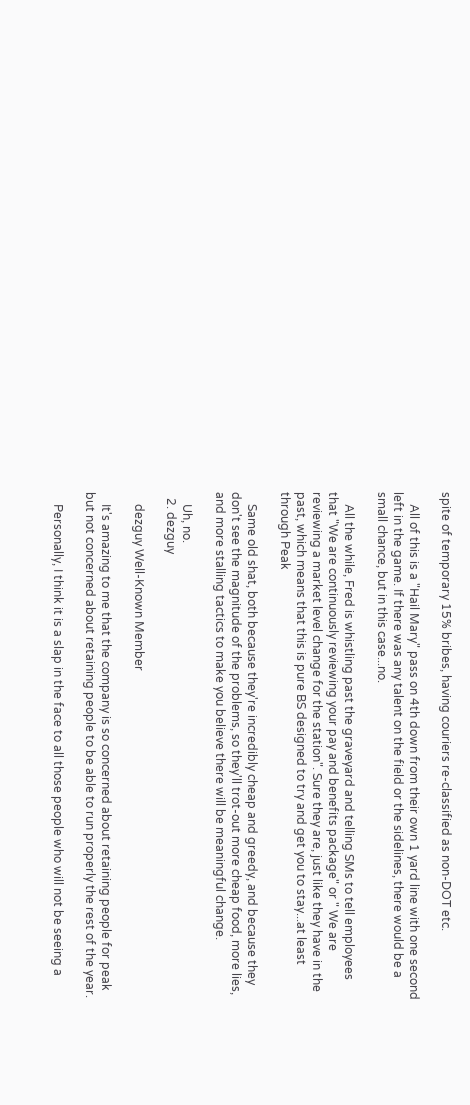spite of temporary 15% bribes, having couriers re-classified as non-DOT etc.

    All of this is a "Hail Mary" pass on 4th down from their own 1 yard line with one second left in the game. If there was any talent on the field or the sidelines, there would be a small chance, but in this case...no.

    All the while, Fred is whistling past the graveyard and telling SMs to tell employees that "We are continuously reviewing your pay and benefits package" or " We are reviewing a market level change for the station". Sure they are, just like they have in the past, which means that this is pure BS designed to try and get you to stay...at least through Peak

    Same old shat, both because they're incredibly cheap and greedy, and because they don't see the magnitude of the problems, so they'll trot-out more cheap food, more lies, and more stalling tactics to make you believe there will be meaningful change.

    Uh, no.
  2. dezguy

    dezguy Well-Known Member

    It's amazing to me that the company is so concerned about retaining people for peak but not concerned about retaining people to be able to run properly the rest of the year.

    Personally, I think it is a slap in the face to all those people who will not be seeing a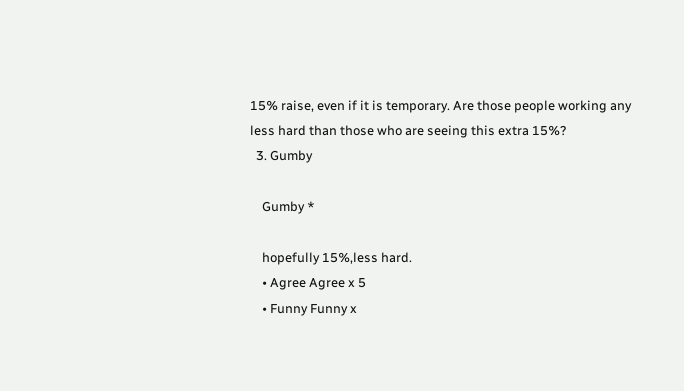15% raise, even if it is temporary. Are those people working any less hard than those who are seeing this extra 15%?
  3. Gumby

    Gumby *

    hopefully 15%,less hard.
    • Agree Agree x 5
    • Funny Funny x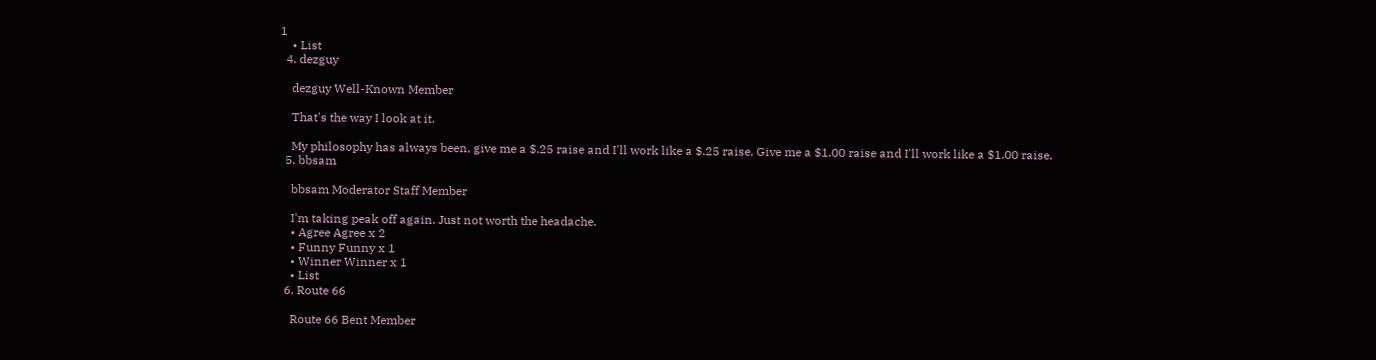1
    • List
  4. dezguy

    dezguy Well-Known Member

    That's the way I look at it.

    My philosophy has always been, give me a $.25 raise and I'll work like a $.25 raise. Give me a $1.00 raise and I'll work like a $1.00 raise.
  5. bbsam

    bbsam Moderator Staff Member

    I'm taking peak off again. Just not worth the headache.
    • Agree Agree x 2
    • Funny Funny x 1
    • Winner Winner x 1
    • List
  6. Route 66

    Route 66 Bent Member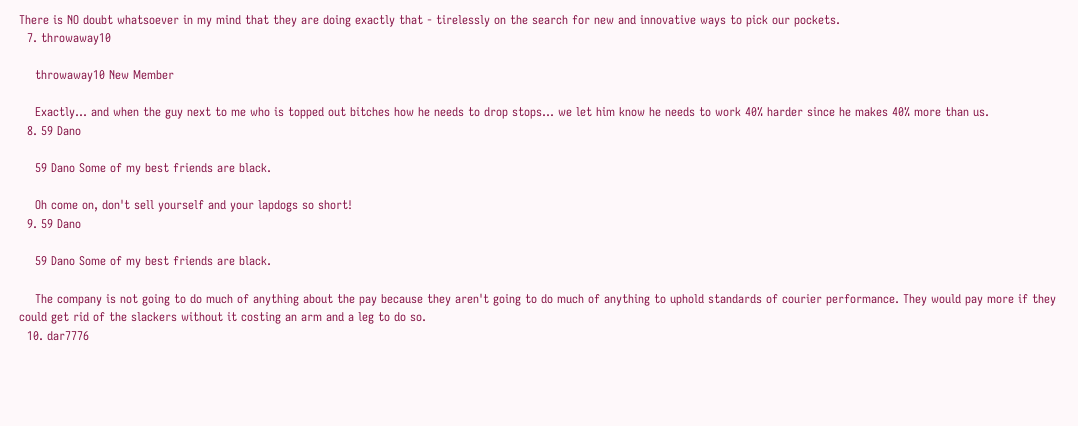There is NO doubt whatsoever in my mind that they are doing exactly that - tirelessly on the search for new and innovative ways to pick our pockets.
  7. throwaway10

    throwaway10 New Member

    Exactly... and when the guy next to me who is topped out bitches how he needs to drop stops... we let him know he needs to work 40% harder since he makes 40% more than us.
  8. 59 Dano

    59 Dano Some of my best friends are black.

    Oh come on, don't sell yourself and your lapdogs so short!
  9. 59 Dano

    59 Dano Some of my best friends are black.

    The company is not going to do much of anything about the pay because they aren't going to do much of anything to uphold standards of courier performance. They would pay more if they could get rid of the slackers without it costing an arm and a leg to do so.
  10. dar7776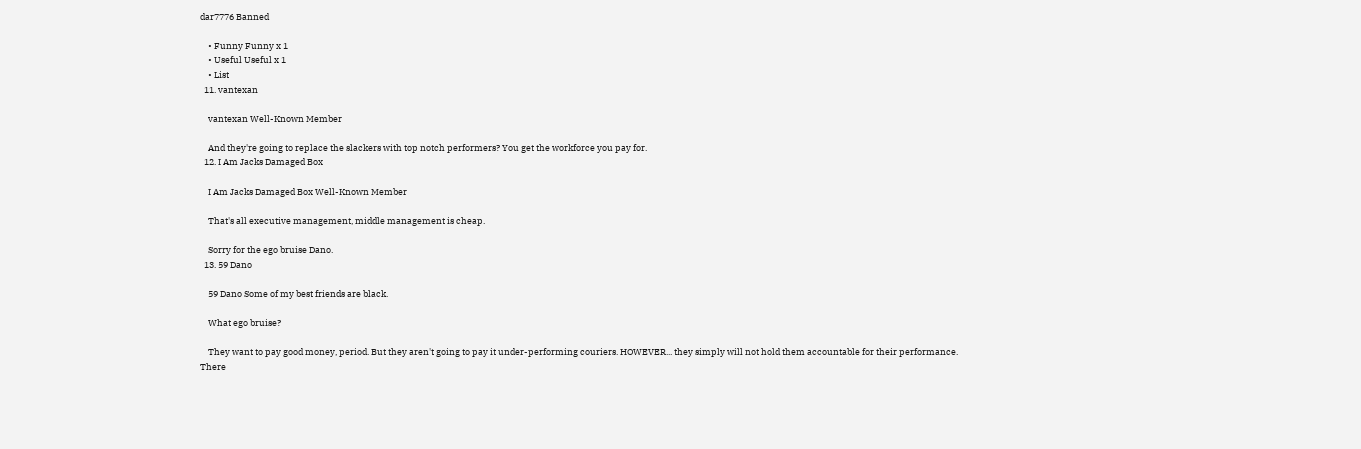dar7776 Banned

    • Funny Funny x 1
    • Useful Useful x 1
    • List
  11. vantexan

    vantexan Well-Known Member

    And they're going to replace the slackers with top notch performers? You get the workforce you pay for.
  12. I Am Jacks Damaged Box

    I Am Jacks Damaged Box Well-Known Member

    That's all executive management, middle management is cheap.

    Sorry for the ego bruise Dano.
  13. 59 Dano

    59 Dano Some of my best friends are black.

    What ego bruise?

    They want to pay good money, period. But they aren't going to pay it under-performing couriers. HOWEVER... they simply will not hold them accountable for their performance. There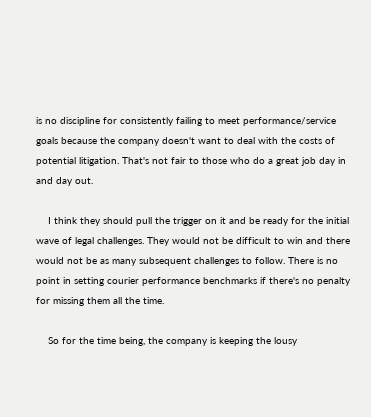is no discipline for consistently failing to meet performance/service goals because the company doesn't want to deal with the costs of potential litigation. That's not fair to those who do a great job day in and day out.

    I think they should pull the trigger on it and be ready for the initial wave of legal challenges. They would not be difficult to win and there would not be as many subsequent challenges to follow. There is no point in setting courier performance benchmarks if there's no penalty for missing them all the time.

    So for the time being, the company is keeping the lousy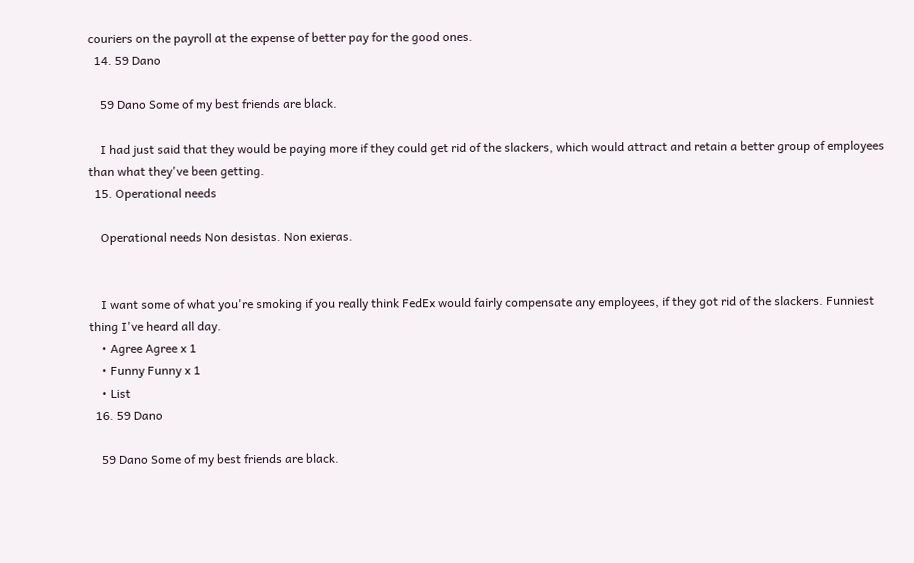couriers on the payroll at the expense of better pay for the good ones.
  14. 59 Dano

    59 Dano Some of my best friends are black.

    I had just said that they would be paying more if they could get rid of the slackers, which would attract and retain a better group of employees than what they've been getting.
  15. Operational needs

    Operational needs Non desistas. Non exieras.


    I want some of what you're smoking if you really think FedEx would fairly compensate any employees, if they got rid of the slackers. Funniest thing I've heard all day.
    • Agree Agree x 1
    • Funny Funny x 1
    • List
  16. 59 Dano

    59 Dano Some of my best friends are black.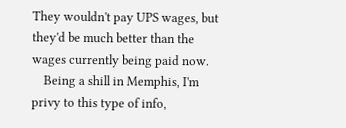They wouldn't pay UPS wages, but they'd be much better than the wages currently being paid now.
    Being a shill in Memphis, I'm privy to this type of info,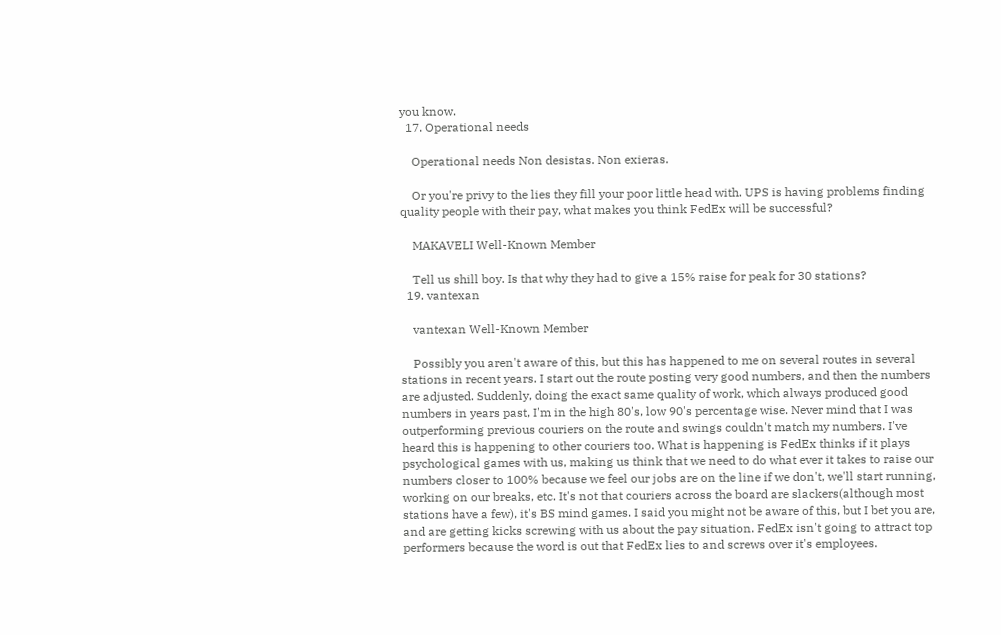you know.
  17. Operational needs

    Operational needs Non desistas. Non exieras.

    Or you're privy to the lies they fill your poor little head with. UPS is having problems finding quality people with their pay, what makes you think FedEx will be successful?

    MAKAVELI Well-Known Member

    Tell us shill boy. Is that why they had to give a 15% raise for peak for 30 stations?
  19. vantexan

    vantexan Well-Known Member

    Possibly you aren't aware of this, but this has happened to me on several routes in several stations in recent years. I start out the route posting very good numbers, and then the numbers are adjusted. Suddenly, doing the exact same quality of work, which always produced good numbers in years past, I'm in the high 80's, low 90's percentage wise. Never mind that I was outperforming previous couriers on the route and swings couldn't match my numbers. I've heard this is happening to other couriers too. What is happening is FedEx thinks if it plays psychological games with us, making us think that we need to do what ever it takes to raise our numbers closer to 100% because we feel our jobs are on the line if we don't, we'll start running, working on our breaks, etc. It's not that couriers across the board are slackers(although most stations have a few), it's BS mind games. I said you might not be aware of this, but I bet you are, and are getting kicks screwing with us about the pay situation. FedEx isn't going to attract top performers because the word is out that FedEx lies to and screws over it's employees.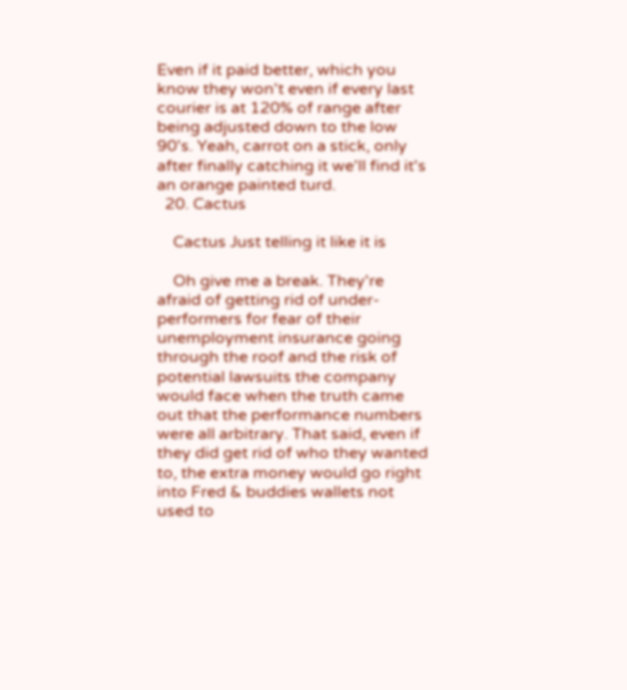Even if it paid better, which you know they won't even if every last courier is at 120% of range after being adjusted down to the low 90's. Yeah, carrot on a stick, only after finally catching it we'll find it's an orange painted turd.
  20. Cactus

    Cactus Just telling it like it is

    Oh give me a break. They're afraid of getting rid of under-performers for fear of their unemployment insurance going through the roof and the risk of potential lawsuits the company would face when the truth came out that the performance numbers were all arbitrary. That said, even if they did get rid of who they wanted to, the extra money would go right into Fred & buddies wallets not used to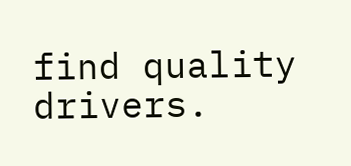find quality drivers.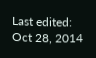Last edited: Oct 28, 2014